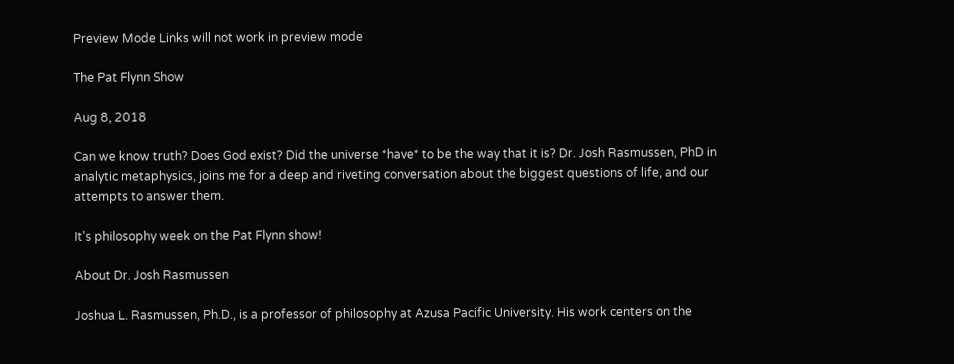Preview Mode Links will not work in preview mode

The Pat Flynn Show

Aug 8, 2018

Can we know truth? Does God exist? Did the universe *have* to be the way that it is? Dr. Josh Rasmussen, PhD in analytic metaphysics, joins me for a deep and riveting conversation about the biggest questions of life, and our attempts to answer them.

It's philosophy week on the Pat Flynn show!

About Dr. Josh Rasmussen

Joshua L. Rasmussen, Ph.D., is a professor of philosophy at Azusa Pacific University. His work centers on the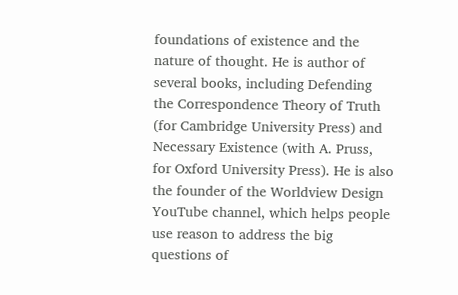foundations of existence and the nature of thought. He is author of several books, including Defending the Correspondence Theory of Truth (for Cambridge University Press) and Necessary Existence (with A. Pruss, for Oxford University Press). He is also the founder of the Worldview Design YouTube channel, which helps people use reason to address the big questions of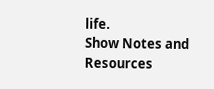life.
Show Notes and Resources